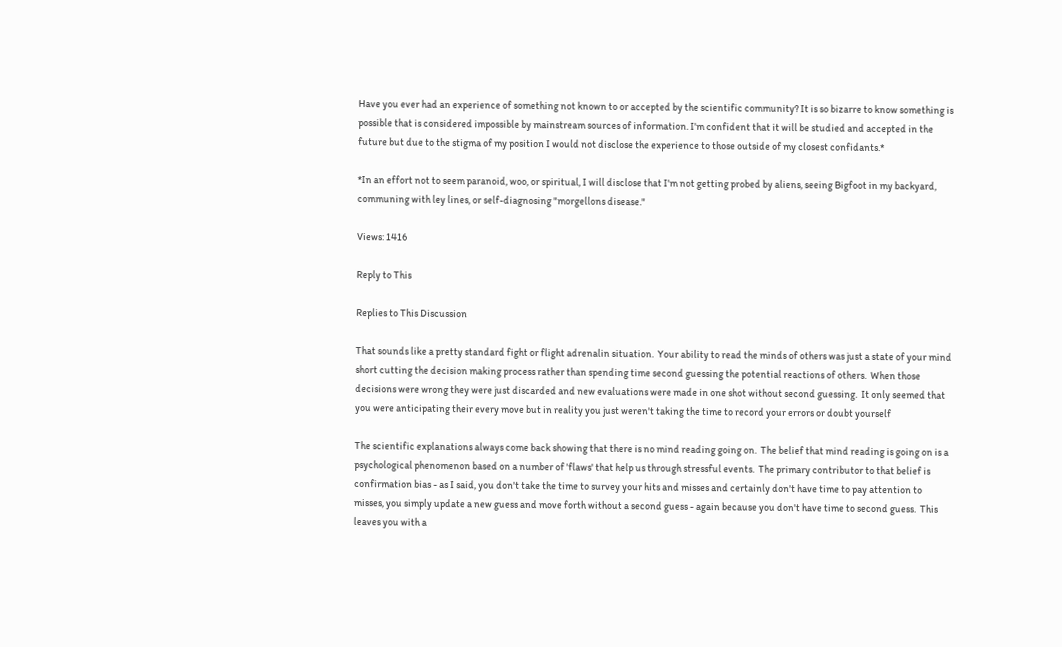Have you ever had an experience of something not known to or accepted by the scientific community? It is so bizarre to know something is possible that is considered impossible by mainstream sources of information. I'm confident that it will be studied and accepted in the future but due to the stigma of my position I would not disclose the experience to those outside of my closest confidants.*

*In an effort not to seem paranoid, woo, or spiritual, I will disclose that I'm not getting probed by aliens, seeing Bigfoot in my backyard, communing with ley lines, or self-diagnosing "morgellons disease."

Views: 1416

Reply to This

Replies to This Discussion

That sounds like a pretty standard fight or flight adrenalin situation.  Your ability to read the minds of others was just a state of your mind short cutting the decision making process rather than spending time second guessing the potential reactions of others.  When those decisions were wrong they were just discarded and new evaluations were made in one shot without second guessing.  It only seemed that you were anticipating their every move but in reality you just weren't taking the time to record your errors or doubt yourself

The scientific explanations always come back showing that there is no mind reading going on.  The belief that mind reading is going on is a psychological phenomenon based on a number of 'flaws' that help us through stressful events.  The primary contributor to that belief is confirmation bias - as I said, you don't take the time to survey your hits and misses and certainly don't have time to pay attention to misses, you simply update a new guess and move forth without a second guess - again because you don't have time to second guess.  This leaves you with a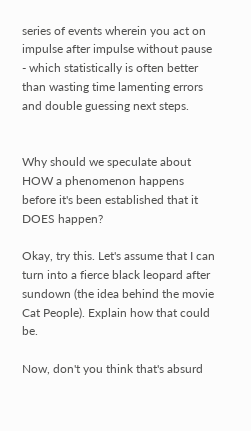series of events wherein you act on impulse after impulse without pause - which statistically is often better than wasting time lamenting errors and double guessing next steps.


Why should we speculate about HOW a phenomenon happens before it's been established that it DOES happen?

Okay, try this. Let's assume that I can turn into a fierce black leopard after sundown (the idea behind the movie Cat People). Explain how that could be.

Now, don't you think that's absurd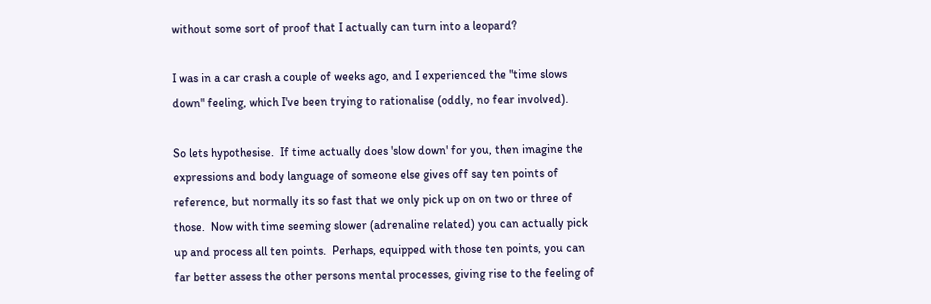without some sort of proof that I actually can turn into a leopard?

I was in a car crash a couple of weeks ago, and I experienced the "time slows down" feeling, which I've been trying to rationalise (oddly, no fear involved).

So lets hypothesise.  If time actually does 'slow down' for you, then imagine the expressions and body language of someone else gives off say ten points of reference, but normally its so fast that we only pick up on on two or three of those.  Now with time seeming slower (adrenaline related) you can actually pick up and process all ten points.  Perhaps, equipped with those ten points, you can far better assess the other persons mental processes, giving rise to the feeling of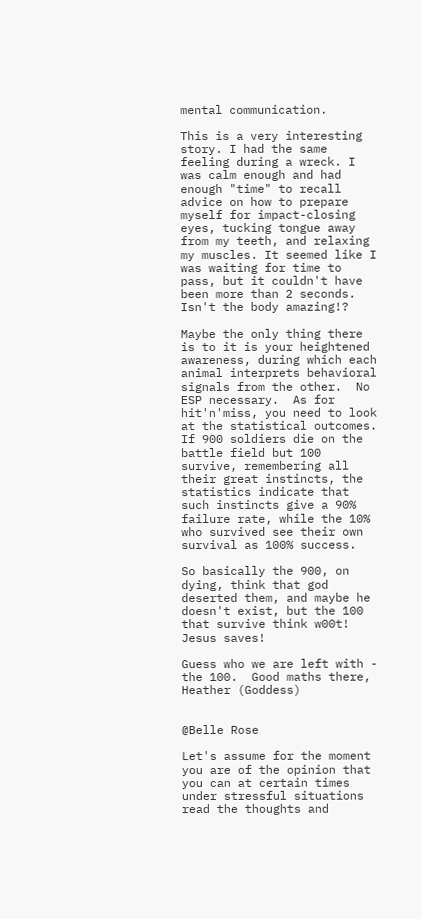mental communication.

This is a very interesting story. I had the same feeling during a wreck. I was calm enough and had enough "time" to recall advice on how to prepare myself for impact-closing eyes, tucking tongue away from my teeth, and relaxing my muscles. It seemed like I was waiting for time to pass, but it couldn't have been more than 2 seconds. Isn't the body amazing!?

Maybe the only thing there is to it is your heightened awareness, during which each animal interprets behavioral signals from the other.  No ESP necessary.  As for hit'n'miss, you need to look at the statistical outcomes.  If 900 soldiers die on the battle field but 100 survive, remembering all their great instincts, the statistics indicate that such instincts give a 90% failure rate, while the 10% who survived see their own survival as 100% success.

So basically the 900, on dying, think that god deserted them, and maybe he doesn't exist, but the 100 that survive think w00t! Jesus saves!

Guess who we are left with - the 100.  Good maths there, Heather (Goddess)


@Belle Rose

Let's assume for the moment you are of the opinion that you can at certain times under stressful situations read the thoughts and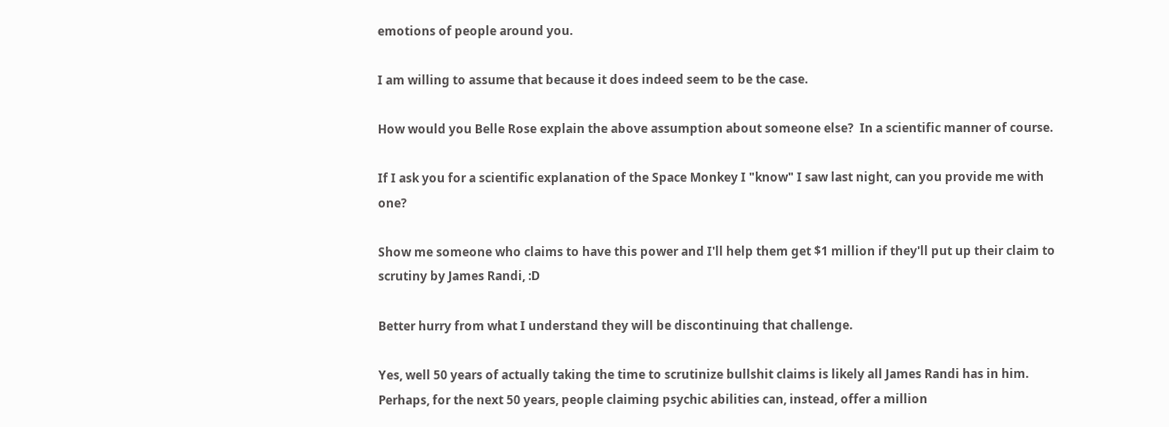emotions of people around you.

I am willing to assume that because it does indeed seem to be the case.

How would you Belle Rose explain the above assumption about someone else?  In a scientific manner of course.

If I ask you for a scientific explanation of the Space Monkey I "know" I saw last night, can you provide me with one?

Show me someone who claims to have this power and I'll help them get $1 million if they'll put up their claim to scrutiny by James Randi, :D

Better hurry from what I understand they will be discontinuing that challenge.

Yes, well 50 years of actually taking the time to scrutinize bullshit claims is likely all James Randi has in him.  Perhaps, for the next 50 years, people claiming psychic abilities can, instead, offer a million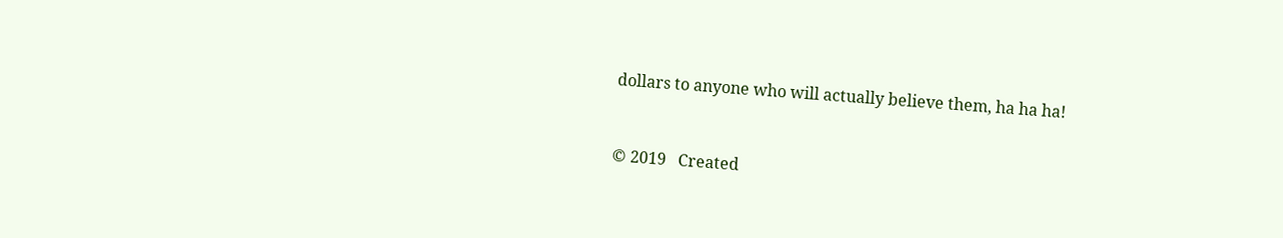dollars to anyone who will actually believe them, ha ha ha!


© 2019   Created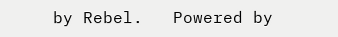by Rebel.   Powered by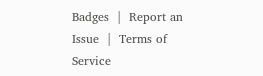Badges  |  Report an Issue  |  Terms of Service